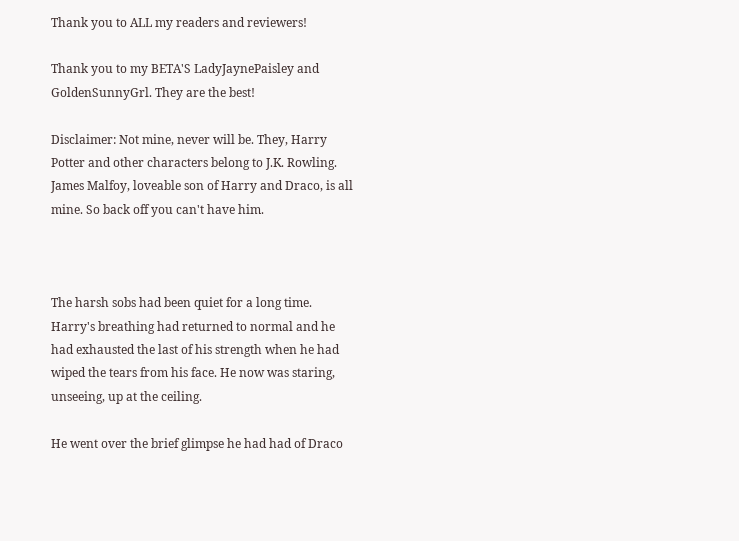Thank you to ALL my readers and reviewers!

Thank you to my BETA'S LadyJaynePaisley and GoldenSunnyGrl. They are the best!

Disclaimer: Not mine, never will be. They, Harry Potter and other characters belong to J.K. Rowling. James Malfoy, loveable son of Harry and Draco, is all mine. So back off you can't have him.



The harsh sobs had been quiet for a long time. Harry's breathing had returned to normal and he had exhausted the last of his strength when he had wiped the tears from his face. He now was staring, unseeing, up at the ceiling.

He went over the brief glimpse he had had of Draco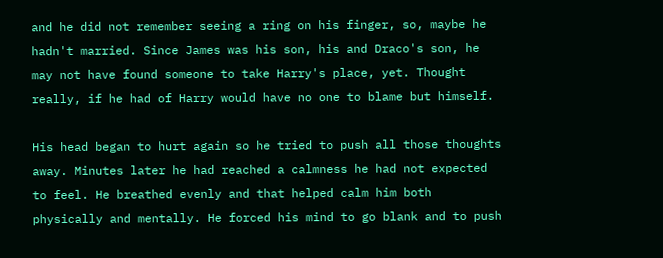and he did not remember seeing a ring on his finger, so, maybe he hadn't married. Since James was his son, his and Draco's son, he may not have found someone to take Harry's place, yet. Thought really, if he had of Harry would have no one to blame but himself.

His head began to hurt again so he tried to push all those thoughts away. Minutes later he had reached a calmness he had not expected to feel. He breathed evenly and that helped calm him both physically and mentally. He forced his mind to go blank and to push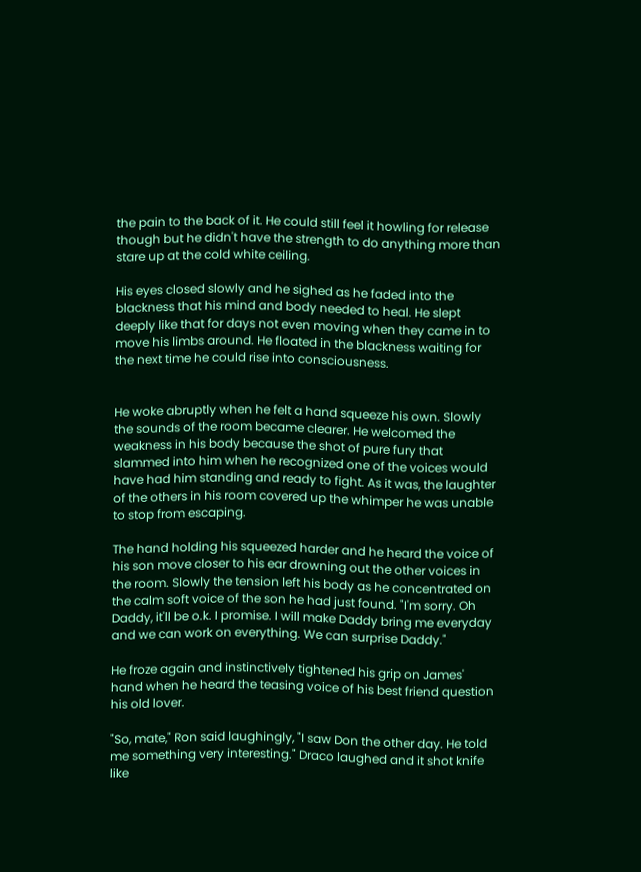the pain to the back of it. He could still feel it howling for release though but he didn't have the strength to do anything more than stare up at the cold white ceiling.

His eyes closed slowly and he sighed as he faded into the blackness that his mind and body needed to heal. He slept deeply like that for days not even moving when they came in to move his limbs around. He floated in the blackness waiting for the next time he could rise into consciousness.


He woke abruptly when he felt a hand squeeze his own. Slowly the sounds of the room became clearer. He welcomed the weakness in his body because the shot of pure fury that slammed into him when he recognized one of the voices would have had him standing and ready to fight. As it was, the laughter of the others in his room covered up the whimper he was unable to stop from escaping.

The hand holding his squeezed harder and he heard the voice of his son move closer to his ear drowning out the other voices in the room. Slowly the tension left his body as he concentrated on the calm soft voice of the son he had just found. "I'm sorry. Oh Daddy, it'll be o.k. I promise. I will make Daddy bring me everyday and we can work on everything. We can surprise Daddy."

He froze again and instinctively tightened his grip on James' hand when he heard the teasing voice of his best friend question his old lover.

"So, mate," Ron said laughingly, "I saw Don the other day. He told me something very interesting." Draco laughed and it shot knife like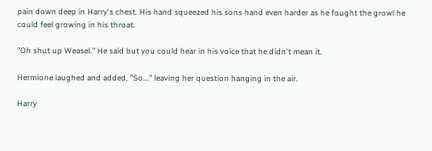pain down deep in Harry's chest. His hand squeezed his sons hand even harder as he fought the growl he could feel growing in his throat.

"Oh shut up Weasel." He said but you could hear in his voice that he didn't mean it.

Hermione laughed and added, "So..." leaving her question hanging in the air.

Harry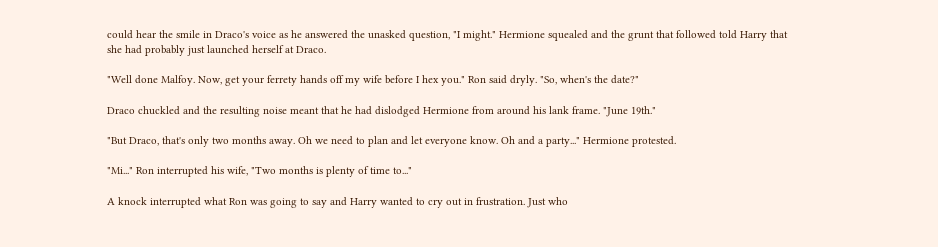could hear the smile in Draco's voice as he answered the unasked question, "I might." Hermione squealed and the grunt that followed told Harry that she had probably just launched herself at Draco.

"Well done Malfoy. Now, get your ferrety hands off my wife before I hex you." Ron said dryly. "So, when's the date?"

Draco chuckled and the resulting noise meant that he had dislodged Hermione from around his lank frame. "June 19th."

"But Draco, that's only two months away. Oh we need to plan and let everyone know. Oh and a party..." Hermione protested.

"Mi..." Ron interrupted his wife, "Two months is plenty of time to..."

A knock interrupted what Ron was going to say and Harry wanted to cry out in frustration. Just who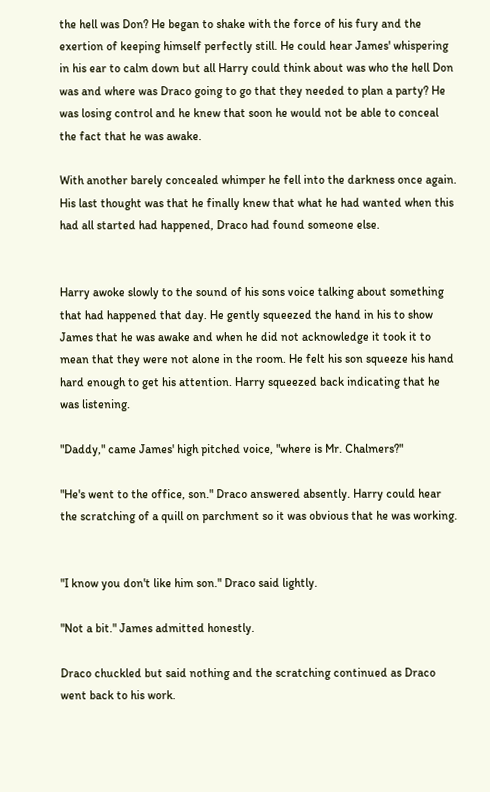the hell was Don? He began to shake with the force of his fury and the exertion of keeping himself perfectly still. He could hear James' whispering in his ear to calm down but all Harry could think about was who the hell Don was and where was Draco going to go that they needed to plan a party? He was losing control and he knew that soon he would not be able to conceal the fact that he was awake.

With another barely concealed whimper he fell into the darkness once again. His last thought was that he finally knew that what he had wanted when this had all started had happened, Draco had found someone else.


Harry awoke slowly to the sound of his sons voice talking about something that had happened that day. He gently squeezed the hand in his to show James that he was awake and when he did not acknowledge it took it to mean that they were not alone in the room. He felt his son squeeze his hand hard enough to get his attention. Harry squeezed back indicating that he was listening.

"Daddy," came James' high pitched voice, "where is Mr. Chalmers?"

"He's went to the office, son." Draco answered absently. Harry could hear the scratching of a quill on parchment so it was obvious that he was working.


"I know you don't like him son." Draco said lightly.

"Not a bit." James admitted honestly.

Draco chuckled but said nothing and the scratching continued as Draco went back to his work.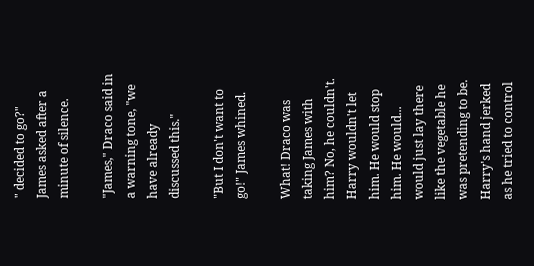" decided to go?" James asked after a minute of silence.

"James," Draco said in a warning tone, "we have already discussed this."

"But I don't want to go!" James whined.

What! Draco was taking James with him? No, he couldn't. Harry wouldn't let him. He would stop him. He would... would just lay there like the vegetable he was pretending to be. Harry's hand jerked as he tried to control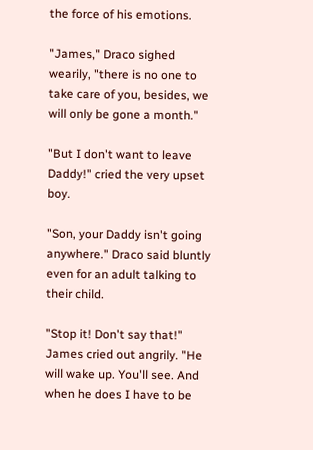the force of his emotions.

"James," Draco sighed wearily, "there is no one to take care of you, besides, we will only be gone a month."

"But I don't want to leave Daddy!" cried the very upset boy.

"Son, your Daddy isn't going anywhere." Draco said bluntly even for an adult talking to their child.

"Stop it! Don't say that!" James cried out angrily. "He will wake up. You'll see. And when he does I have to be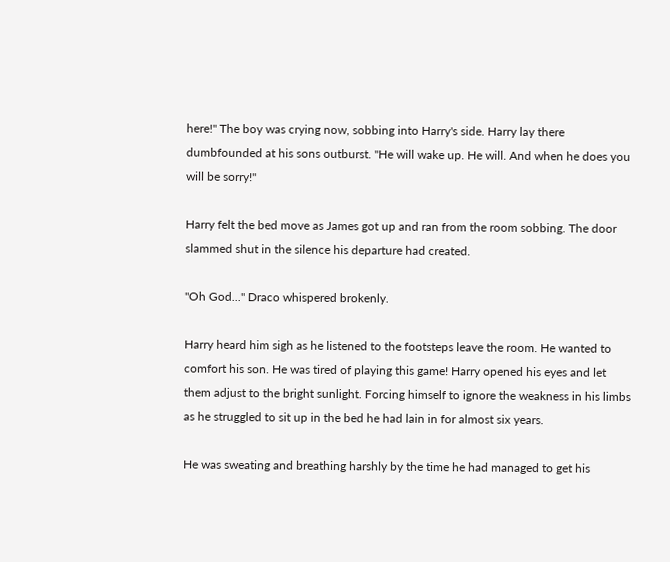here!" The boy was crying now, sobbing into Harry's side. Harry lay there dumbfounded at his sons outburst. "He will wake up. He will. And when he does you will be sorry!"

Harry felt the bed move as James got up and ran from the room sobbing. The door slammed shut in the silence his departure had created.

"Oh God..." Draco whispered brokenly.

Harry heard him sigh as he listened to the footsteps leave the room. He wanted to comfort his son. He was tired of playing this game! Harry opened his eyes and let them adjust to the bright sunlight. Forcing himself to ignore the weakness in his limbs as he struggled to sit up in the bed he had lain in for almost six years.

He was sweating and breathing harshly by the time he had managed to get his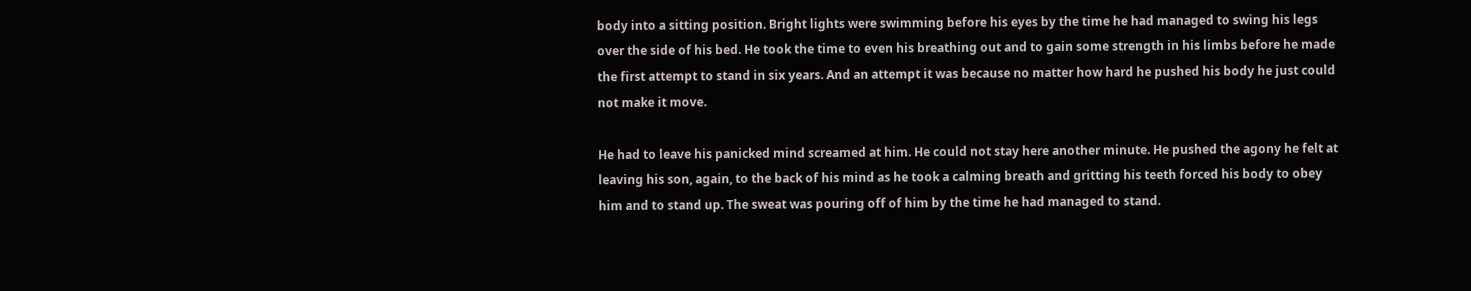body into a sitting position. Bright lights were swimming before his eyes by the time he had managed to swing his legs over the side of his bed. He took the time to even his breathing out and to gain some strength in his limbs before he made the first attempt to stand in six years. And an attempt it was because no matter how hard he pushed his body he just could not make it move.

He had to leave his panicked mind screamed at him. He could not stay here another minute. He pushed the agony he felt at leaving his son, again, to the back of his mind as he took a calming breath and gritting his teeth forced his body to obey him and to stand up. The sweat was pouring off of him by the time he had managed to stand.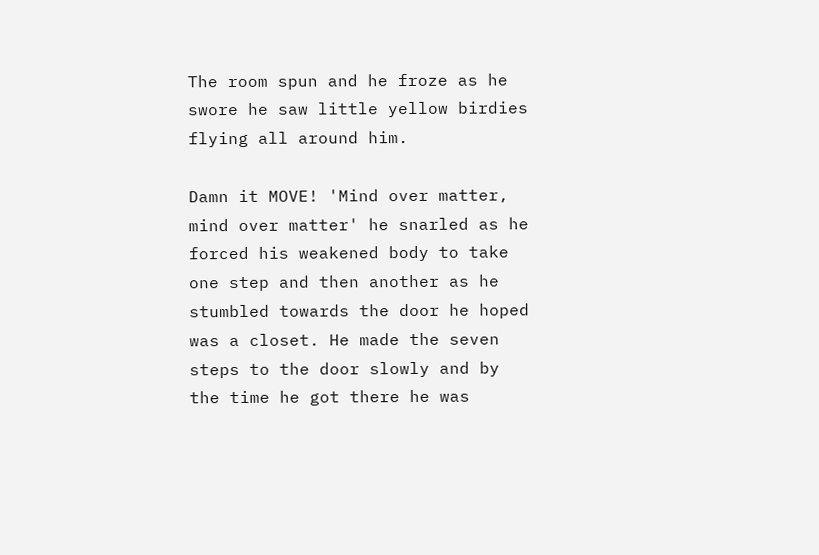The room spun and he froze as he swore he saw little yellow birdies flying all around him.

Damn it MOVE! 'Mind over matter, mind over matter' he snarled as he forced his weakened body to take one step and then another as he stumbled towards the door he hoped was a closet. He made the seven steps to the door slowly and by the time he got there he was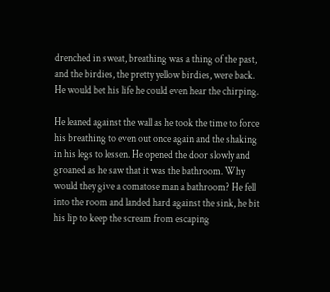drenched in sweat, breathing was a thing of the past, and the birdies, the pretty yellow birdies, were back. He would bet his life he could even hear the chirping.

He leaned against the wall as he took the time to force his breathing to even out once again and the shaking in his legs to lessen. He opened the door slowly and groaned as he saw that it was the bathroom. Why would they give a comatose man a bathroom? He fell into the room and landed hard against the sink, he bit his lip to keep the scream from escaping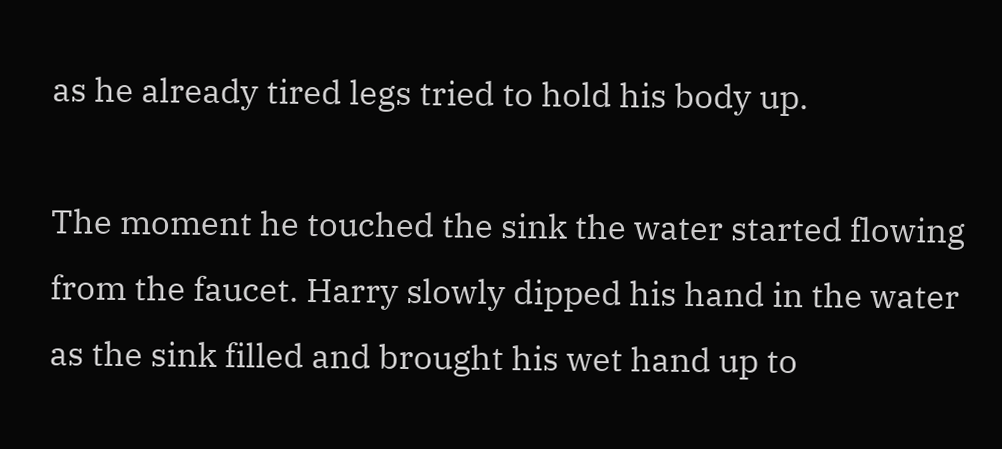as he already tired legs tried to hold his body up.

The moment he touched the sink the water started flowing from the faucet. Harry slowly dipped his hand in the water as the sink filled and brought his wet hand up to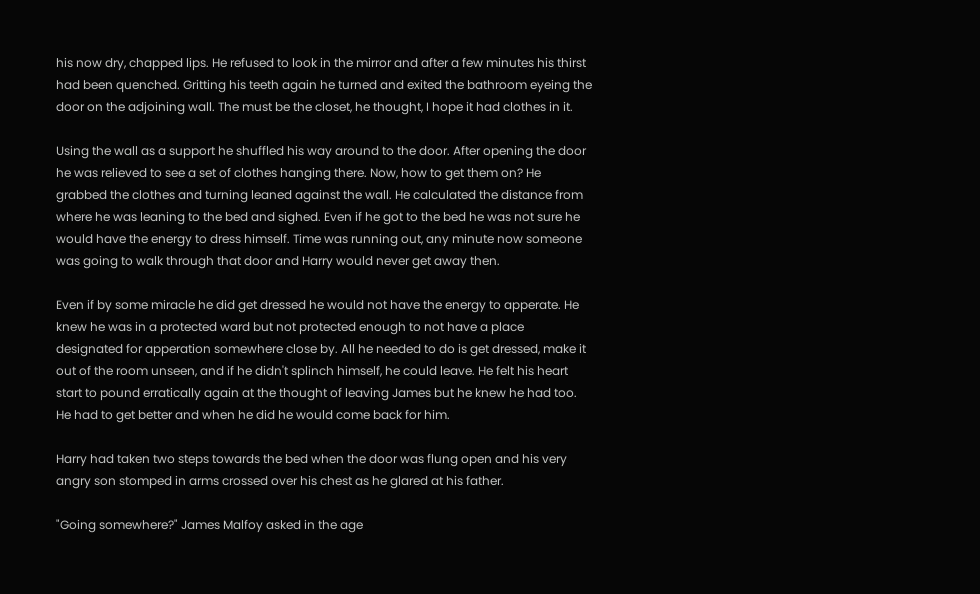his now dry, chapped lips. He refused to look in the mirror and after a few minutes his thirst had been quenched. Gritting his teeth again he turned and exited the bathroom eyeing the door on the adjoining wall. The must be the closet, he thought, I hope it had clothes in it.

Using the wall as a support he shuffled his way around to the door. After opening the door he was relieved to see a set of clothes hanging there. Now, how to get them on? He grabbed the clothes and turning leaned against the wall. He calculated the distance from where he was leaning to the bed and sighed. Even if he got to the bed he was not sure he would have the energy to dress himself. Time was running out, any minute now someone was going to walk through that door and Harry would never get away then.

Even if by some miracle he did get dressed he would not have the energy to apperate. He knew he was in a protected ward but not protected enough to not have a place designated for apperation somewhere close by. All he needed to do is get dressed, make it out of the room unseen, and if he didn't splinch himself, he could leave. He felt his heart start to pound erratically again at the thought of leaving James but he knew he had too. He had to get better and when he did he would come back for him.

Harry had taken two steps towards the bed when the door was flung open and his very angry son stomped in arms crossed over his chest as he glared at his father.

"Going somewhere?" James Malfoy asked in the age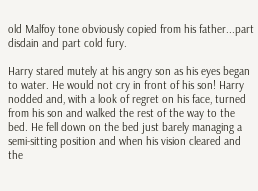old Malfoy tone obviously copied from his father...part disdain and part cold fury.

Harry stared mutely at his angry son as his eyes began to water. He would not cry in front of his son! Harry nodded and, with a look of regret on his face, turned from his son and walked the rest of the way to the bed. He fell down on the bed just barely managing a semi-sitting position and when his vision cleared and the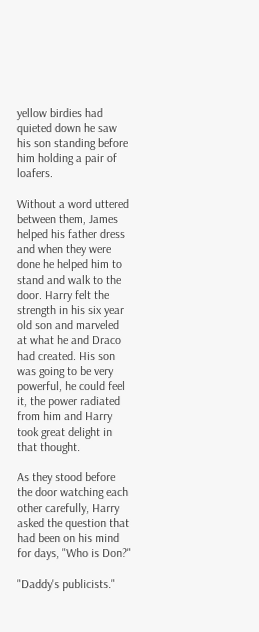yellow birdies had quieted down he saw his son standing before him holding a pair of loafers.

Without a word uttered between them, James helped his father dress and when they were done he helped him to stand and walk to the door. Harry felt the strength in his six year old son and marveled at what he and Draco had created. His son was going to be very powerful, he could feel it, the power radiated from him and Harry took great delight in that thought.

As they stood before the door watching each other carefully, Harry asked the question that had been on his mind for days, "Who is Don?"

"Daddy's publicists."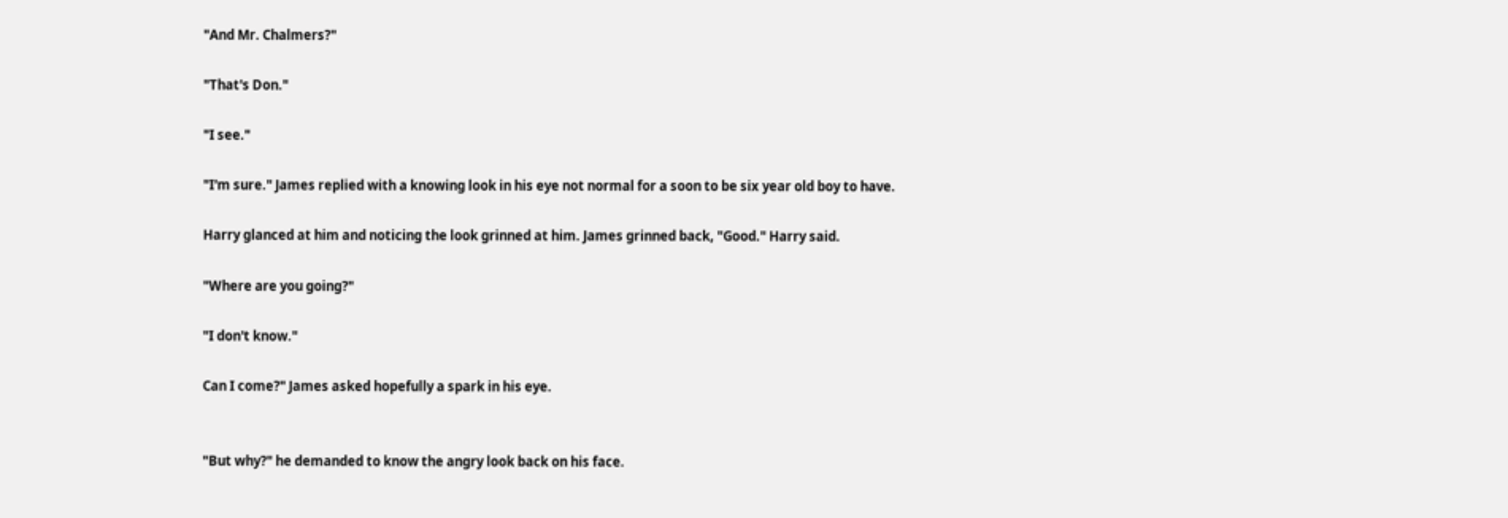"And Mr. Chalmers?"

"That's Don."

"I see."

"I'm sure." James replied with a knowing look in his eye not normal for a soon to be six year old boy to have.

Harry glanced at him and noticing the look grinned at him. James grinned back, "Good." Harry said.

"Where are you going?"

"I don't know."

Can I come?" James asked hopefully a spark in his eye.


"But why?" he demanded to know the angry look back on his face.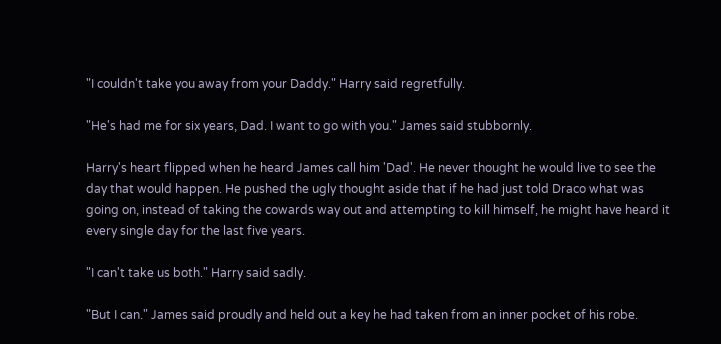"I couldn't take you away from your Daddy." Harry said regretfully.

"He's had me for six years, Dad. I want to go with you." James said stubbornly.

Harry's heart flipped when he heard James call him 'Dad'. He never thought he would live to see the day that would happen. He pushed the ugly thought aside that if he had just told Draco what was going on, instead of taking the cowards way out and attempting to kill himself, he might have heard it every single day for the last five years.

"I can't take us both." Harry said sadly.

"But I can." James said proudly and held out a key he had taken from an inner pocket of his robe.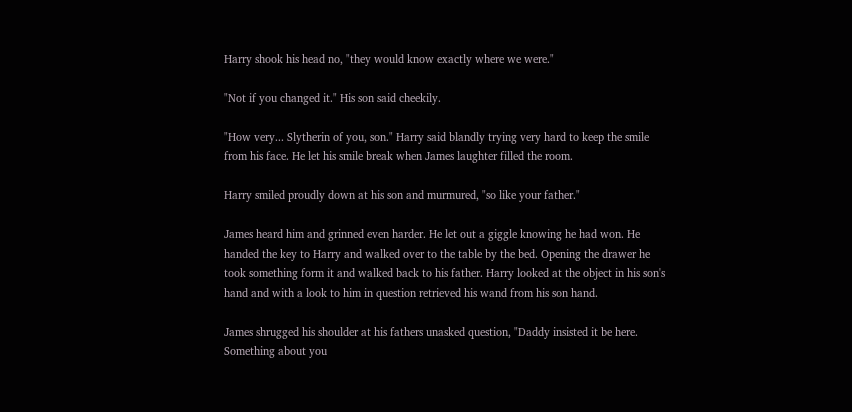Harry shook his head no, "they would know exactly where we were."

"Not if you changed it." His son said cheekily.

"How very... Slytherin of you, son." Harry said blandly trying very hard to keep the smile from his face. He let his smile break when James laughter filled the room.

Harry smiled proudly down at his son and murmured, "so like your father."

James heard him and grinned even harder. He let out a giggle knowing he had won. He handed the key to Harry and walked over to the table by the bed. Opening the drawer he took something form it and walked back to his father. Harry looked at the object in his son's hand and with a look to him in question retrieved his wand from his son hand.

James shrugged his shoulder at his fathers unasked question, "Daddy insisted it be here. Something about you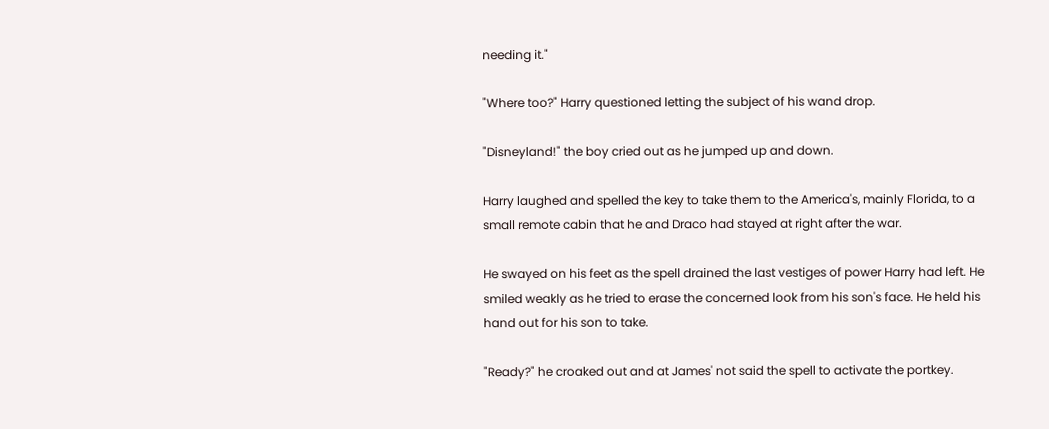needing it."

"Where too?" Harry questioned letting the subject of his wand drop.

"Disneyland!" the boy cried out as he jumped up and down.

Harry laughed and spelled the key to take them to the America's, mainly Florida, to a small remote cabin that he and Draco had stayed at right after the war.

He swayed on his feet as the spell drained the last vestiges of power Harry had left. He smiled weakly as he tried to erase the concerned look from his son's face. He held his hand out for his son to take.

"Ready?" he croaked out and at James' not said the spell to activate the portkey.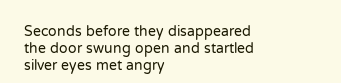Seconds before they disappeared the door swung open and startled silver eyes met angry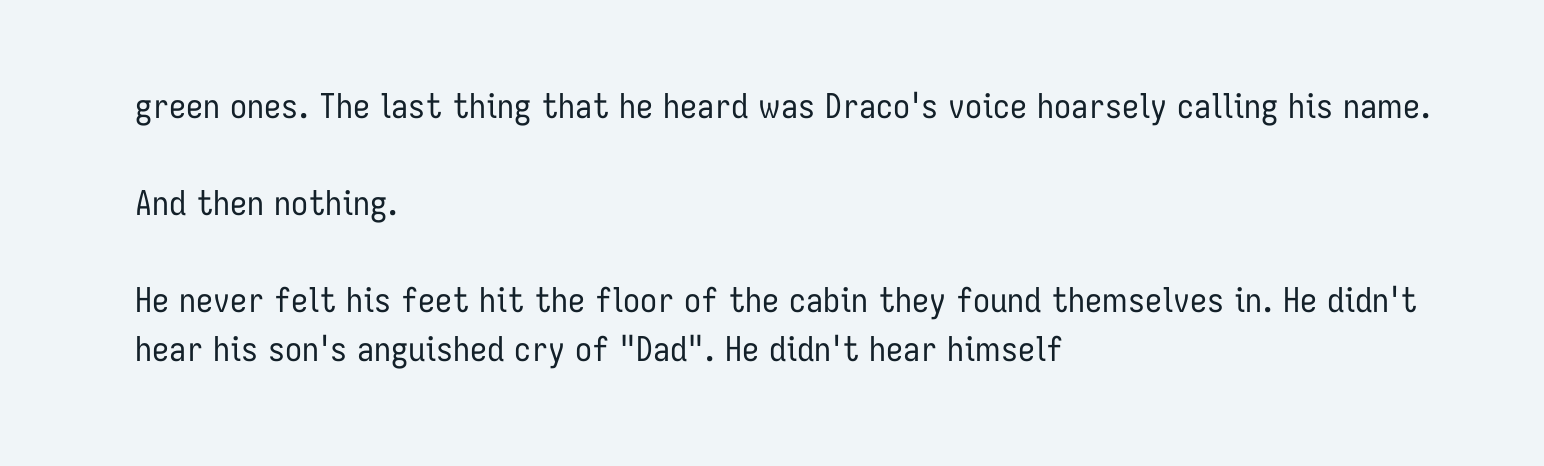green ones. The last thing that he heard was Draco's voice hoarsely calling his name.

And then nothing.

He never felt his feet hit the floor of the cabin they found themselves in. He didn't hear his son's anguished cry of "Dad". He didn't hear himself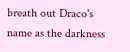breath out Draco's name as the darkness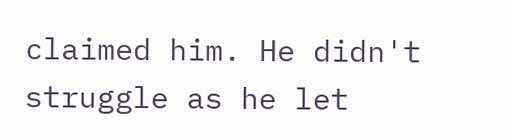claimed him. He didn't struggle as he let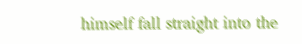himself fall straight into the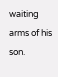waiting arms of his son.